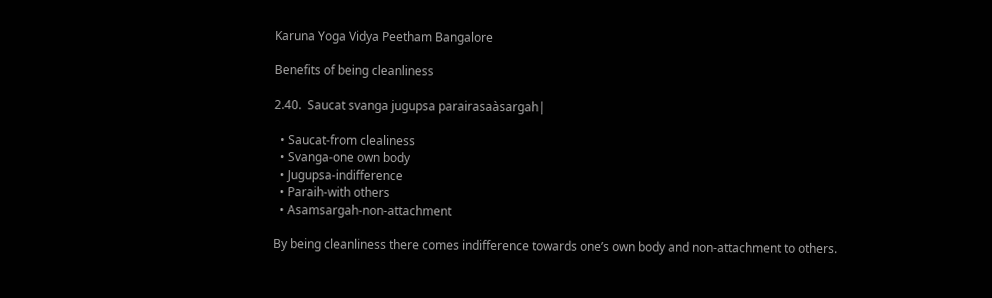Karuna Yoga Vidya Peetham Bangalore

Benefits of being cleanliness

2.40.  Saucat svanga jugupsa parairasaàsargah|

  • Saucat-from clealiness
  • Svanga-one own body
  • Jugupsa-indifference
  • Paraih-with others
  • Asamsargah-non-attachment

By being cleanliness there comes indifference towards one’s own body and non-attachment to others.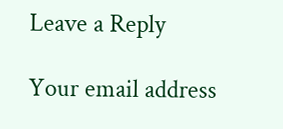Leave a Reply

Your email address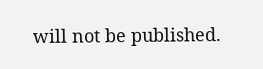will not be published.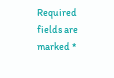Required fields are marked *